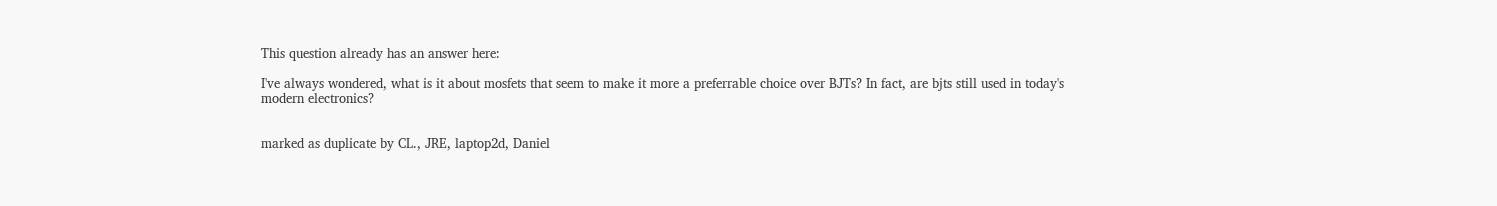This question already has an answer here:

I've always wondered, what is it about mosfets that seem to make it more a preferrable choice over BJTs? In fact, are bjts still used in today's modern electronics?


marked as duplicate by CL., JRE, laptop2d, Daniel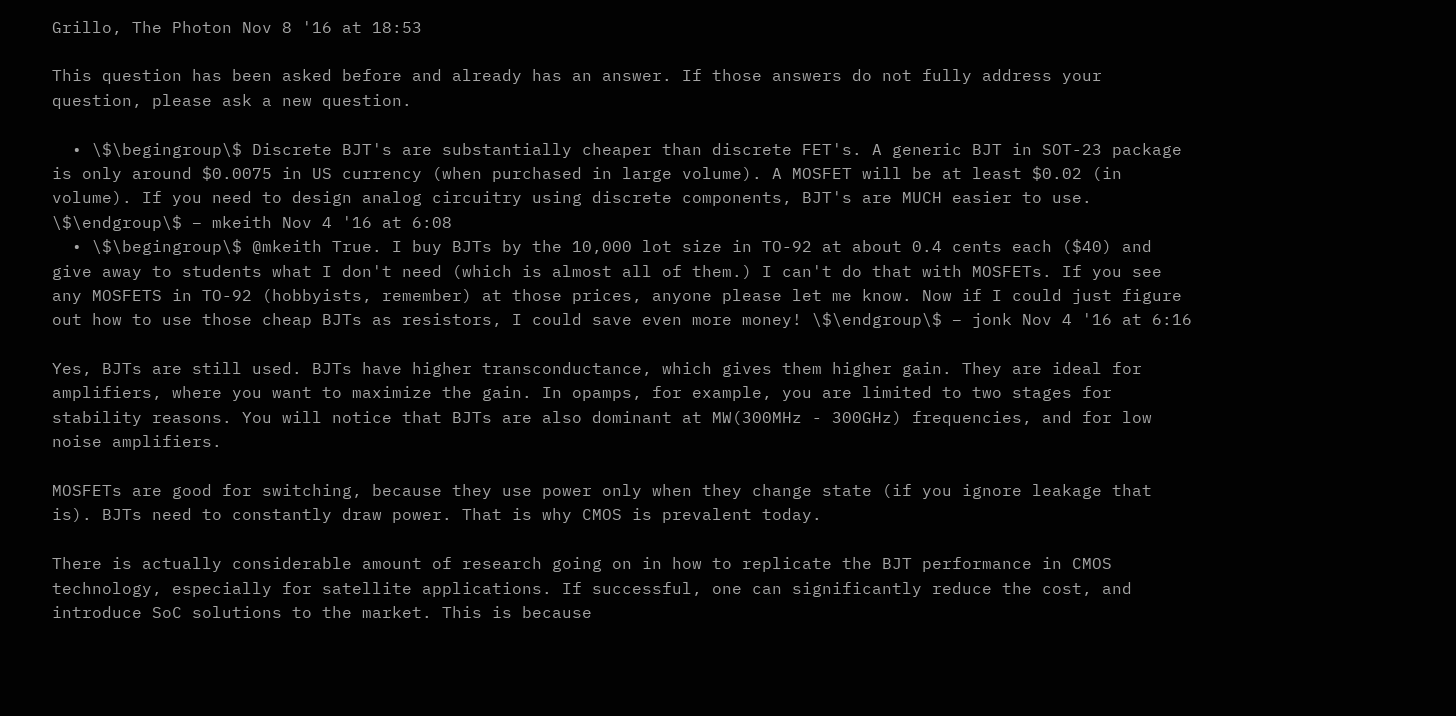Grillo, The Photon Nov 8 '16 at 18:53

This question has been asked before and already has an answer. If those answers do not fully address your question, please ask a new question.

  • \$\begingroup\$ Discrete BJT's are substantially cheaper than discrete FET's. A generic BJT in SOT-23 package is only around $0.0075 in US currency (when purchased in large volume). A MOSFET will be at least $0.02 (in volume). If you need to design analog circuitry using discrete components, BJT's are MUCH easier to use. \$\endgroup\$ – mkeith Nov 4 '16 at 6:08
  • \$\begingroup\$ @mkeith True. I buy BJTs by the 10,000 lot size in TO-92 at about 0.4 cents each ($40) and give away to students what I don't need (which is almost all of them.) I can't do that with MOSFETs. If you see any MOSFETS in TO-92 (hobbyists, remember) at those prices, anyone please let me know. Now if I could just figure out how to use those cheap BJTs as resistors, I could save even more money! \$\endgroup\$ – jonk Nov 4 '16 at 6:16

Yes, BJTs are still used. BJTs have higher transconductance, which gives them higher gain. They are ideal for amplifiers, where you want to maximize the gain. In opamps, for example, you are limited to two stages for stability reasons. You will notice that BJTs are also dominant at MW(300MHz - 300GHz) frequencies, and for low noise amplifiers.

MOSFETs are good for switching, because they use power only when they change state (if you ignore leakage that is). BJTs need to constantly draw power. That is why CMOS is prevalent today.

There is actually considerable amount of research going on in how to replicate the BJT performance in CMOS technology, especially for satellite applications. If successful, one can significantly reduce the cost, and introduce SoC solutions to the market. This is because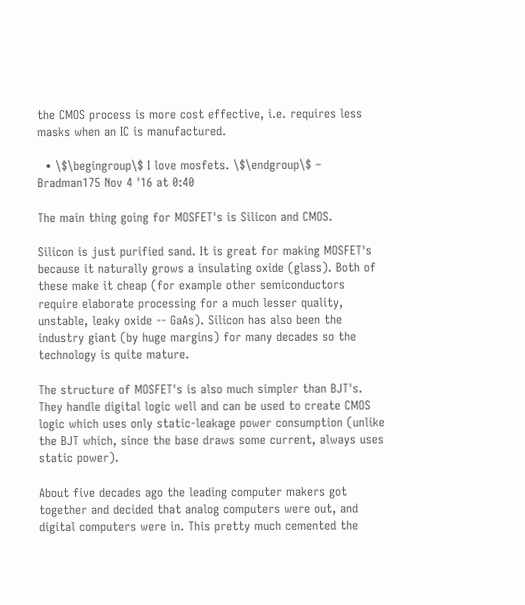the CMOS process is more cost effective, i.e. requires less masks when an IC is manufactured.

  • \$\begingroup\$ I love mosfets. \$\endgroup\$ – Bradman175 Nov 4 '16 at 0:40

The main thing going for MOSFET's is Silicon and CMOS.

Silicon is just purified sand. It is great for making MOSFET's because it naturally grows a insulating oxide (glass). Both of these make it cheap (for example other semiconductors require elaborate processing for a much lesser quality, unstable, leaky oxide -- GaAs). Silicon has also been the industry giant (by huge margins) for many decades so the technology is quite mature.

The structure of MOSFET's is also much simpler than BJT's. They handle digital logic well and can be used to create CMOS logic which uses only static-leakage power consumption (unlike the BJT which, since the base draws some current, always uses static power).

About five decades ago the leading computer makers got together and decided that analog computers were out, and digital computers were in. This pretty much cemented the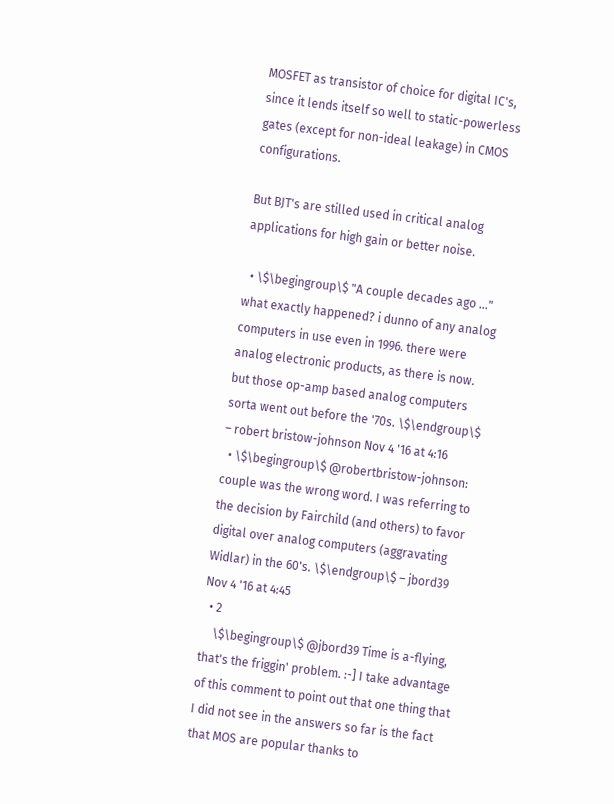MOSFET as transistor of choice for digital IC's, since it lends itself so well to static-powerless gates (except for non-ideal leakage) in CMOS configurations.

But BJT's are stilled used in critical analog applications for high gain or better noise.

  • \$\begingroup\$ "A couple decades ago ..." what exactly happened? i dunno of any analog computers in use even in 1996. there were analog electronic products, as there is now. but those op-amp based analog computers sorta went out before the '70s. \$\endgroup\$ – robert bristow-johnson Nov 4 '16 at 4:16
  • \$\begingroup\$ @robertbristow-johnson: couple was the wrong word. I was referring to the decision by Fairchild (and others) to favor digital over analog computers (aggravating Widlar) in the 60's. \$\endgroup\$ – jbord39 Nov 4 '16 at 4:45
  • 2
    \$\begingroup\$ @jbord39 Time is a-flying, that's the friggin' problem. :-] I take advantage of this comment to point out that one thing that I did not see in the answers so far is the fact that MOS are popular thanks to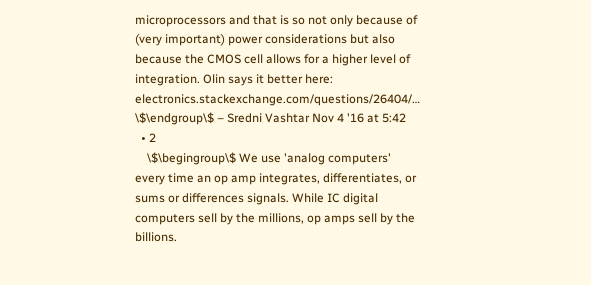microprocessors and that is so not only because of (very important) power considerations but also because the CMOS cell allows for a higher level of integration. Olin says it better here: electronics.stackexchange.com/questions/26404/… \$\endgroup\$ – Sredni Vashtar Nov 4 '16 at 5:42
  • 2
    \$\begingroup\$ We use 'analog computers' every time an op amp integrates, differentiates, or sums or differences signals. While IC digital computers sell by the millions, op amps sell by the billions.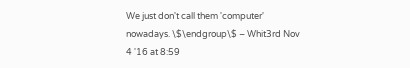We just don't call them 'computer' nowadays. \$\endgroup\$ – Whit3rd Nov 4 '16 at 8:59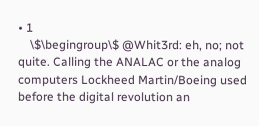• 1
    \$\begingroup\$ @Whit3rd: eh, no; not quite. Calling the ANALAC or the analog computers Lockheed Martin/Boeing used before the digital revolution an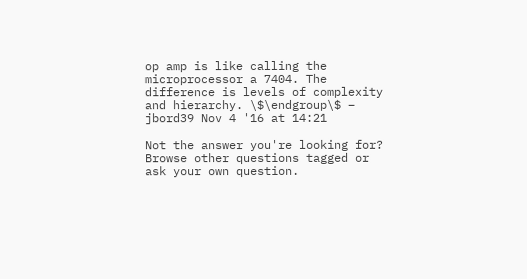op amp is like calling the microprocessor a 7404. The difference is levels of complexity and hierarchy. \$\endgroup\$ – jbord39 Nov 4 '16 at 14:21

Not the answer you're looking for? Browse other questions tagged or ask your own question.